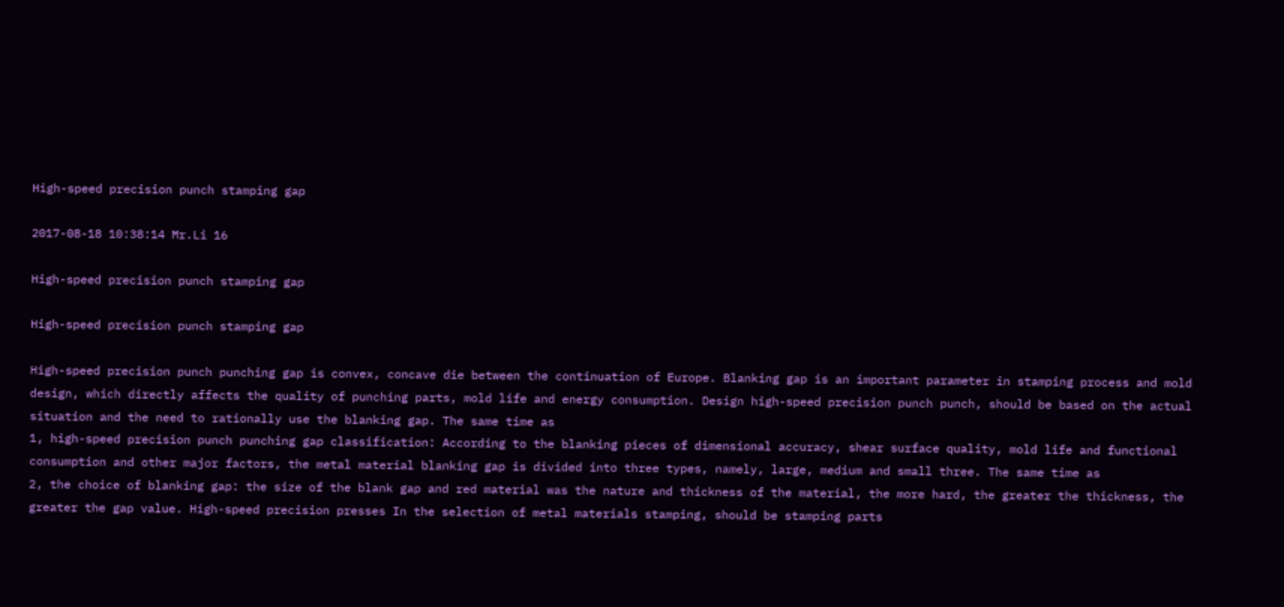High-speed precision punch stamping gap

2017-08-18 10:38:14 Mr.Li 16

High-speed precision punch stamping gap

High-speed precision punch stamping gap

High-speed precision punch punching gap is convex, concave die between the continuation of Europe. Blanking gap is an important parameter in stamping process and mold design, which directly affects the quality of punching parts, mold life and energy consumption. Design high-speed precision punch punch, should be based on the actual situation and the need to rationally use the blanking gap. The same time as
1, high-speed precision punch punching gap classification: According to the blanking pieces of dimensional accuracy, shear surface quality, mold life and functional consumption and other major factors, the metal material blanking gap is divided into three types, namely, large, medium and small three. The same time as
2, the choice of blanking gap: the size of the blank gap and red material was the nature and thickness of the material, the more hard, the greater the thickness, the greater the gap value. High-speed precision presses In the selection of metal materials stamping, should be stamping parts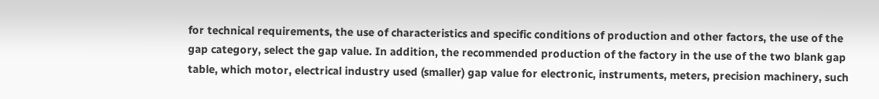for technical requirements, the use of characteristics and specific conditions of production and other factors, the use of the gap category, select the gap value. In addition, the recommended production of the factory in the use of the two blank gap table, which motor, electrical industry used (smaller) gap value for electronic, instruments, meters, precision machinery, such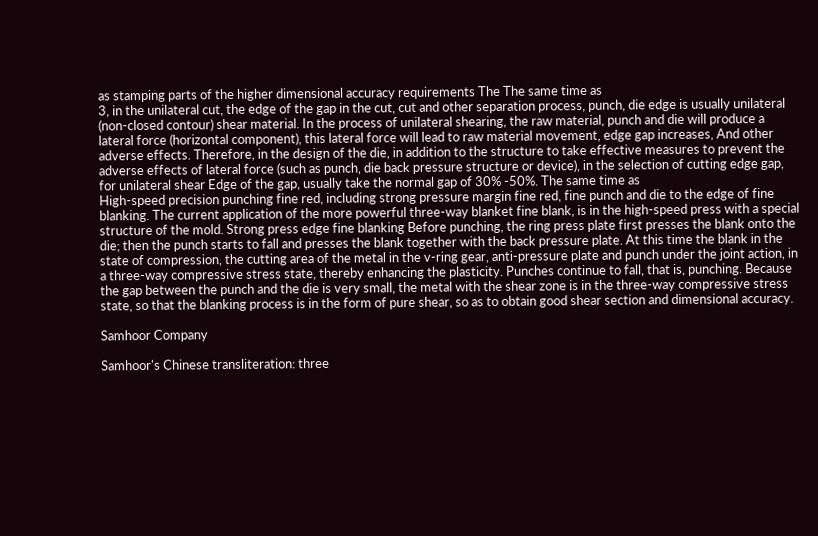as stamping parts of the higher dimensional accuracy requirements The The same time as
3, in the unilateral cut, the edge of the gap in the cut, cut and other separation process, punch, die edge is usually unilateral (non-closed contour) shear material. In the process of unilateral shearing, the raw material, punch and die will produce a lateral force (horizontal component), this lateral force will lead to raw material movement, edge gap increases, And other adverse effects. Therefore, in the design of the die, in addition to the structure to take effective measures to prevent the adverse effects of lateral force (such as punch, die back pressure structure or device), in the selection of cutting edge gap, for unilateral shear Edge of the gap, usually take the normal gap of 30% -50%. The same time as
High-speed precision punching fine red, including strong pressure margin fine red, fine punch and die to the edge of fine blanking. The current application of the more powerful three-way blanket fine blank, is in the high-speed press with a special structure of the mold. Strong press edge fine blanking Before punching, the ring press plate first presses the blank onto the die; then the punch starts to fall and presses the blank together with the back pressure plate. At this time the blank in the state of compression, the cutting area of the metal in the v-ring gear, anti-pressure plate and punch under the joint action, in a three-way compressive stress state, thereby enhancing the plasticity. Punches continue to fall, that is, punching. Because the gap between the punch and the die is very small, the metal with the shear zone is in the three-way compressive stress state, so that the blanking process is in the form of pure shear, so as to obtain good shear section and dimensional accuracy.

Samhoor Company

Samhoor's Chinese transliteration: three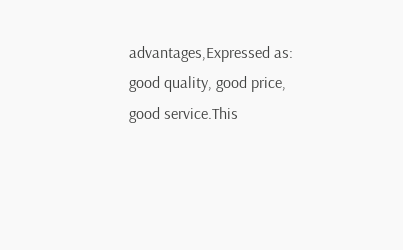advantages,Expressed as: good quality, good price, good service.This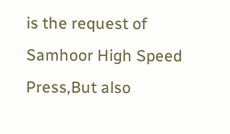is the request of Samhoor High Speed Press,But also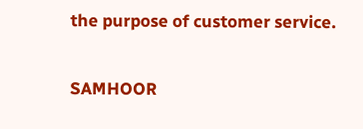the purpose of customer service.

SAMHOOR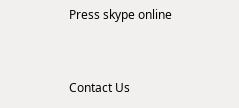Press skype online


Contact Us